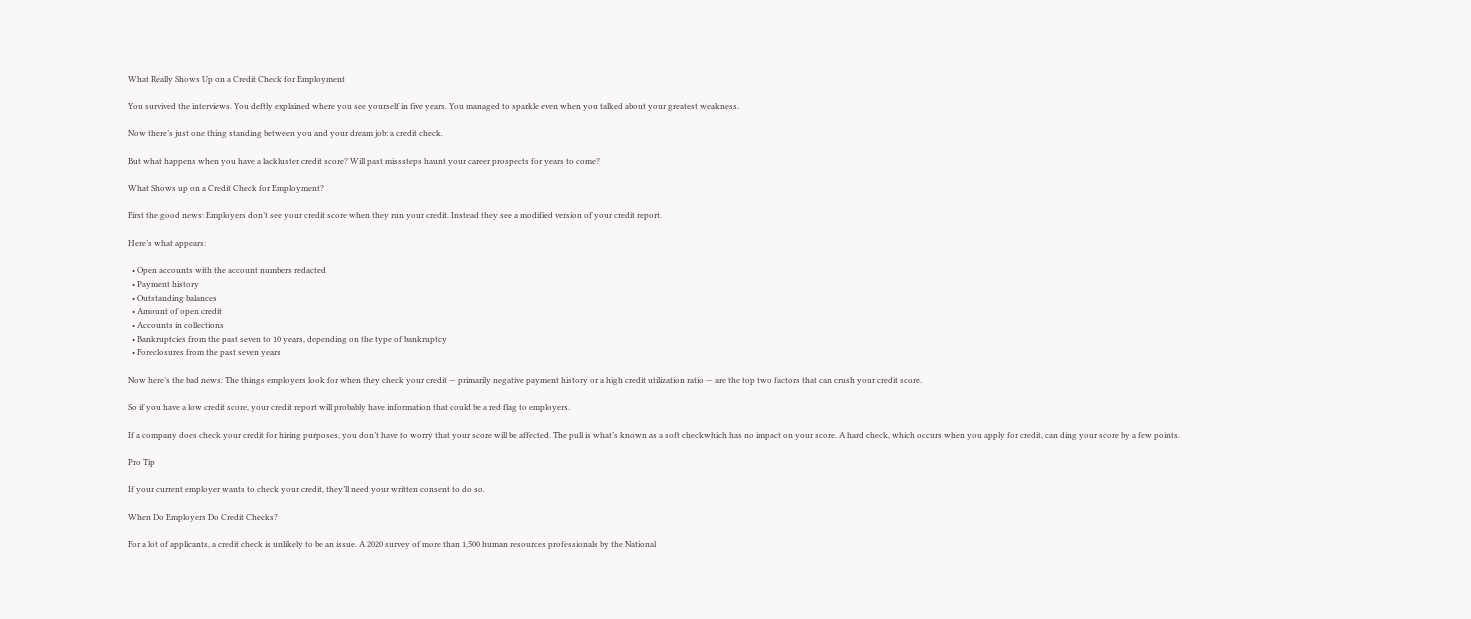What Really Shows Up on a Credit Check for Employment

You survived the interviews. You deftly explained where you see yourself in five years. You managed to sparkle even when you talked about your greatest weakness.

Now there’s just one thing standing between you and your dream job: a credit check.

But what happens when you have a lackluster credit score? Will past misssteps haunt your career prospects for years to come?

What Shows up on a Credit Check for Employment?

First the good news: Employers don’t see your credit score when they run your credit. Instead they see a modified version of your credit report.

Here’s what appears:

  • Open accounts with the account numbers redacted
  • Payment history
  • Outstanding balances
  • Amount of open credit
  • Accounts in collections
  • Bankruptcies from the past seven to 10 years, depending on the type of bankruptcy
  • Foreclosures from the past seven years

Now here’s the bad news: The things employers look for when they check your credit — primarily negative payment history or a high credit utilization ratio — are the top two factors that can crush your credit score.

So if you have a low credit score, your credit report will probably have information that could be a red flag to employers.

If a company does check your credit for hiring purposes, you don’t have to worry that your score will be affected. The pull is what’s known as a soft checkwhich has no impact on your score. A hard check, which occurs when you apply for credit, can ding your score by a few points.

Pro Tip

If your current employer wants to check your credit, they’ll need your written consent to do so.

When Do Employers Do Credit Checks?

For a lot of applicants, a credit check is unlikely to be an issue. A 2020 survey of more than 1,500 human resources professionals by the National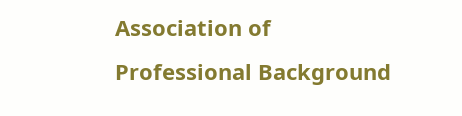Association of Professional Background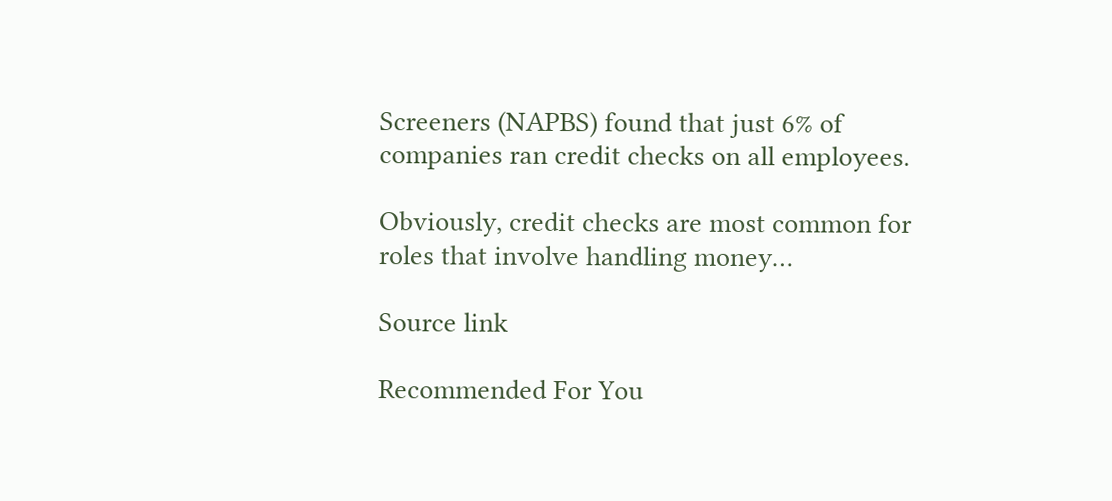Screeners (NAPBS) found that just 6% of companies ran credit checks on all employees.

Obviously, credit checks are most common for roles that involve handling money…

Source link

Recommended For You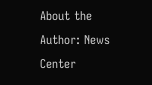About the Author: News Center